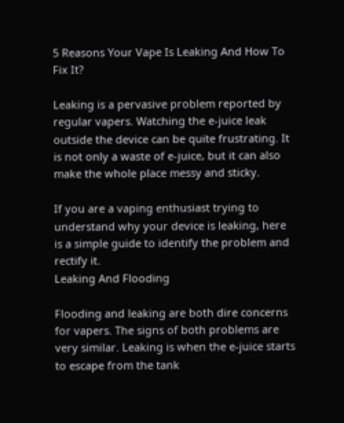5 Reasons Your Vape Is Leaking And How To Fix It?

Leaking is a pervasive problem reported by regular vapers. Watching the e-juice leak outside the device can be quite frustrating. It is not only a waste of e-juice, but it can also make the whole place messy and sticky.

If you are a vaping enthusiast trying to understand why your device is leaking, here is a simple guide to identify the problem and rectify it.
Leaking And Flooding

Flooding and leaking are both dire concerns for vapers. The signs of both problems are very similar. Leaking is when the e-juice starts to escape from the tank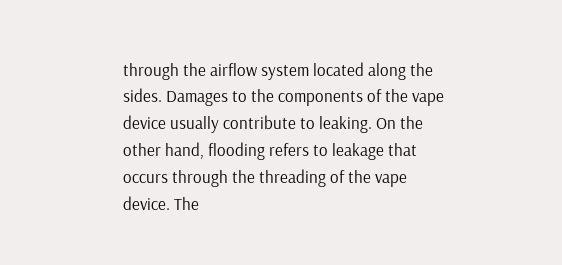through the airflow system located along the sides. Damages to the components of the vape device usually contribute to leaking. On the other hand, flooding refers to leakage that occurs through the threading of the vape device. The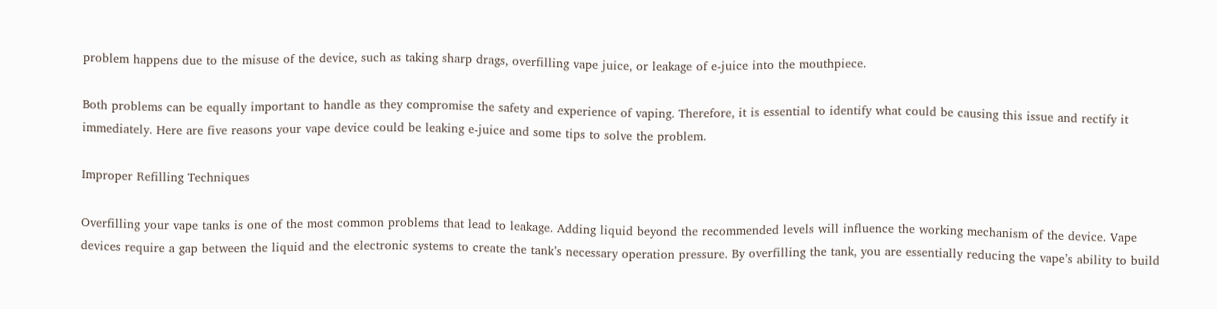problem happens due to the misuse of the device, such as taking sharp drags, overfilling vape juice, or leakage of e-juice into the mouthpiece.

Both problems can be equally important to handle as they compromise the safety and experience of vaping. Therefore, it is essential to identify what could be causing this issue and rectify it immediately. Here are five reasons your vape device could be leaking e-juice and some tips to solve the problem.

Improper Refilling Techniques

Overfilling your vape tanks is one of the most common problems that lead to leakage. Adding liquid beyond the recommended levels will influence the working mechanism of the device. Vape devices require a gap between the liquid and the electronic systems to create the tank’s necessary operation pressure. By overfilling the tank, you are essentially reducing the vape’s ability to build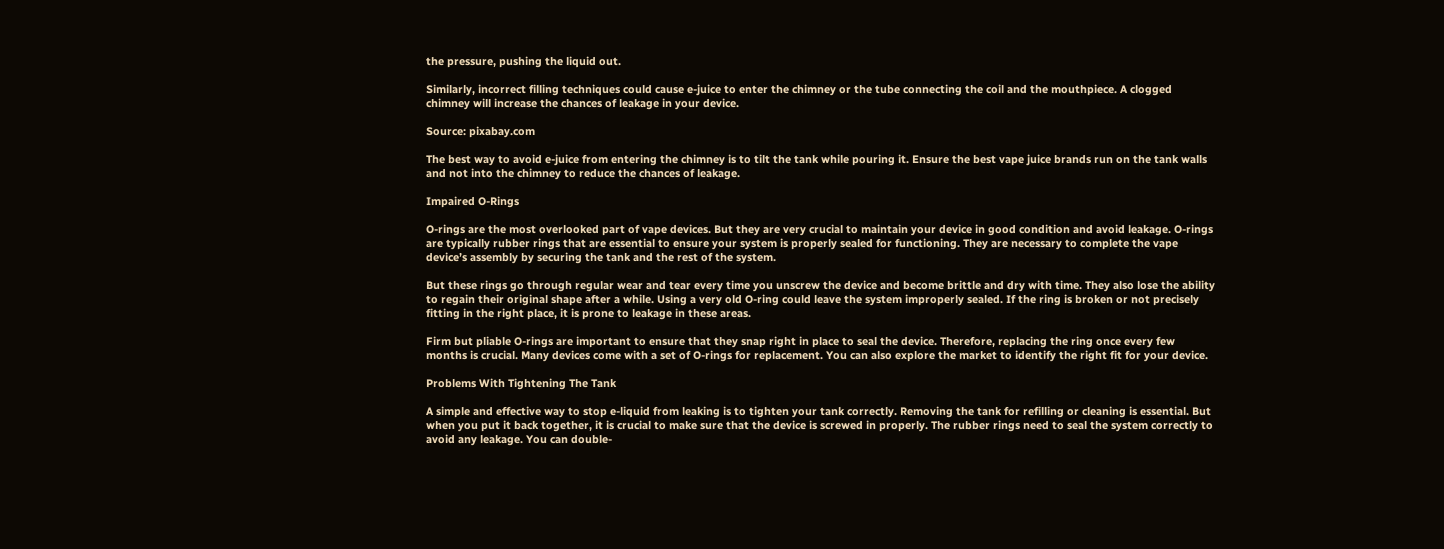the pressure, pushing the liquid out.

Similarly, incorrect filling techniques could cause e-juice to enter the chimney or the tube connecting the coil and the mouthpiece. A clogged chimney will increase the chances of leakage in your device.

Source: pixabay.com

The best way to avoid e-juice from entering the chimney is to tilt the tank while pouring it. Ensure the best vape juice brands run on the tank walls and not into the chimney to reduce the chances of leakage.

Impaired O-Rings

O-rings are the most overlooked part of vape devices. But they are very crucial to maintain your device in good condition and avoid leakage. O-rings are typically rubber rings that are essential to ensure your system is properly sealed for functioning. They are necessary to complete the vape device’s assembly by securing the tank and the rest of the system.

But these rings go through regular wear and tear every time you unscrew the device and become brittle and dry with time. They also lose the ability to regain their original shape after a while. Using a very old O-ring could leave the system improperly sealed. If the ring is broken or not precisely fitting in the right place, it is prone to leakage in these areas.

Firm but pliable O-rings are important to ensure that they snap right in place to seal the device. Therefore, replacing the ring once every few months is crucial. Many devices come with a set of O-rings for replacement. You can also explore the market to identify the right fit for your device.

Problems With Tightening The Tank

A simple and effective way to stop e-liquid from leaking is to tighten your tank correctly. Removing the tank for refilling or cleaning is essential. But when you put it back together, it is crucial to make sure that the device is screwed in properly. The rubber rings need to seal the system correctly to avoid any leakage. You can double-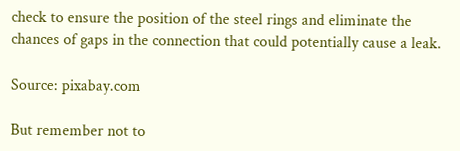check to ensure the position of the steel rings and eliminate the chances of gaps in the connection that could potentially cause a leak.

Source: pixabay.com

But remember not to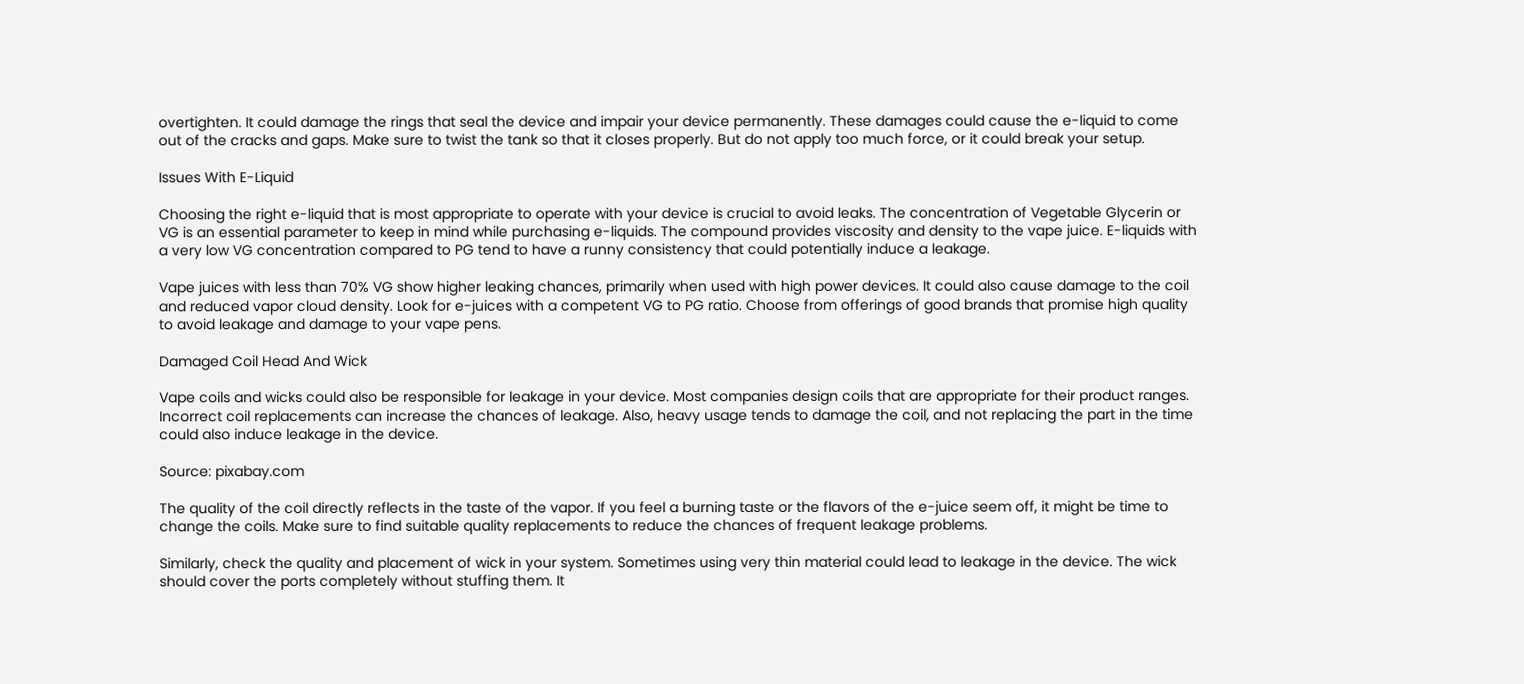overtighten. It could damage the rings that seal the device and impair your device permanently. These damages could cause the e-liquid to come out of the cracks and gaps. Make sure to twist the tank so that it closes properly. But do not apply too much force, or it could break your setup.

Issues With E-Liquid

Choosing the right e-liquid that is most appropriate to operate with your device is crucial to avoid leaks. The concentration of Vegetable Glycerin or VG is an essential parameter to keep in mind while purchasing e-liquids. The compound provides viscosity and density to the vape juice. E-liquids with a very low VG concentration compared to PG tend to have a runny consistency that could potentially induce a leakage.

Vape juices with less than 70% VG show higher leaking chances, primarily when used with high power devices. It could also cause damage to the coil and reduced vapor cloud density. Look for e-juices with a competent VG to PG ratio. Choose from offerings of good brands that promise high quality to avoid leakage and damage to your vape pens.

Damaged Coil Head And Wick

Vape coils and wicks could also be responsible for leakage in your device. Most companies design coils that are appropriate for their product ranges. Incorrect coil replacements can increase the chances of leakage. Also, heavy usage tends to damage the coil, and not replacing the part in the time could also induce leakage in the device.

Source: pixabay.com

The quality of the coil directly reflects in the taste of the vapor. If you feel a burning taste or the flavors of the e-juice seem off, it might be time to change the coils. Make sure to find suitable quality replacements to reduce the chances of frequent leakage problems.

Similarly, check the quality and placement of wick in your system. Sometimes using very thin material could lead to leakage in the device. The wick should cover the ports completely without stuffing them. It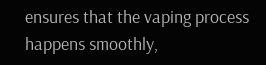ensures that the vaping process happens smoothly,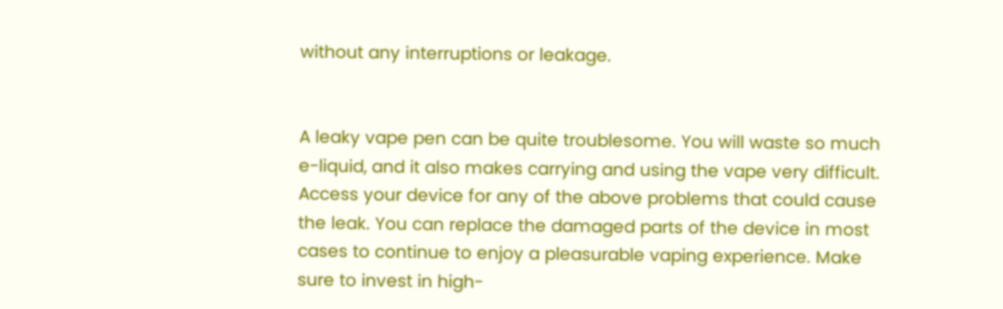without any interruptions or leakage.


A leaky vape pen can be quite troublesome. You will waste so much e-liquid, and it also makes carrying and using the vape very difficult. Access your device for any of the above problems that could cause the leak. You can replace the damaged parts of the device in most cases to continue to enjoy a pleasurable vaping experience. Make sure to invest in high-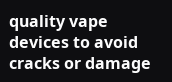quality vape devices to avoid cracks or damage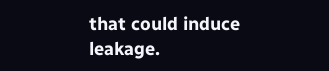that could induce leakage.